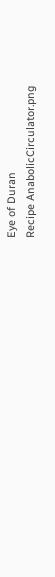Eye of Duran
Recipe AnabolicCirculator.png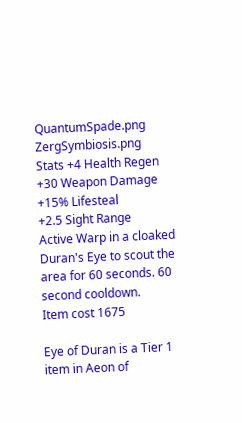QuantumSpade.png ZergSymbiosis.png
Stats +4 Health Regen
+30 Weapon Damage
+15% Lifesteal
+2.5 Sight Range
Active Warp in a cloaked Duran's Eye to scout the area for 60 seconds. 60 second cooldown.
Item cost 1675

Eye of Duran is a Tier 1 item in Aeon of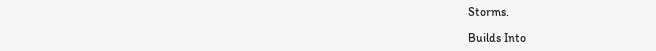Storms.

Builds Into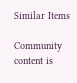Similar Items

Community content is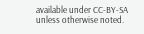available under CC-BY-SA unless otherwise noted.